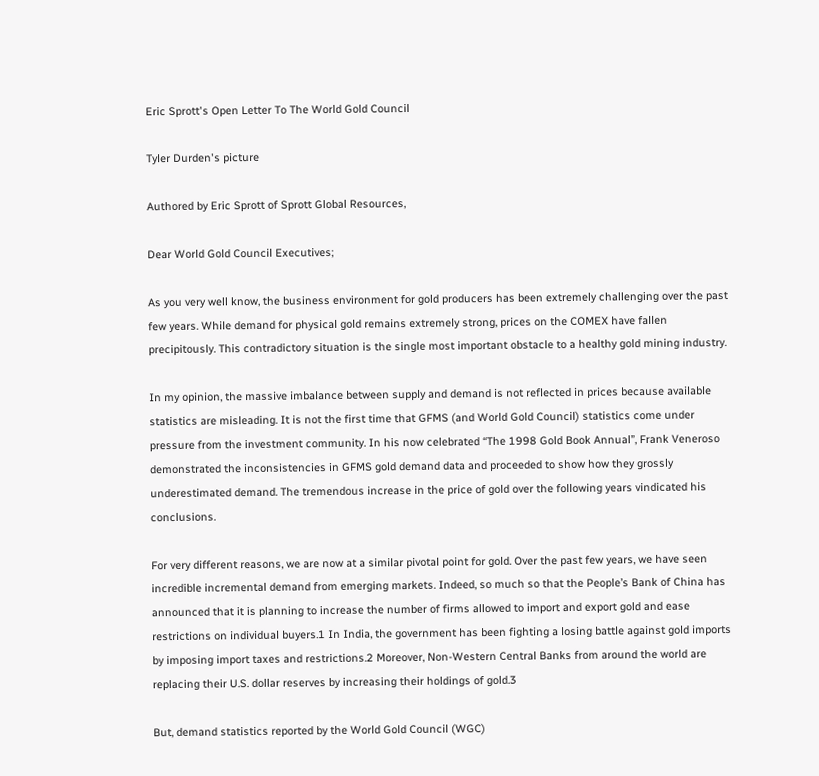Eric Sprott's Open Letter To The World Gold Council

Tyler Durden's picture

Authored by Eric Sprott of Sprott Global Resources,

Dear World Gold Council Executives;

As you very well know, the business environment for gold producers has been extremely challenging over the past few years. While demand for physical gold remains extremely strong, prices on the COMEX have fallen precipitously. This contradictory situation is the single most important obstacle to a healthy gold mining industry.

In my opinion, the massive imbalance between supply and demand is not reflected in prices because available statistics are misleading. It is not the first time that GFMS (and World Gold Council) statistics come under pressure from the investment community. In his now celebrated “The 1998 Gold Book Annual”, Frank Veneroso demonstrated the inconsistencies in GFMS gold demand data and proceeded to show how they grossly underestimated demand. The tremendous increase in the price of gold over the following years vindicated his conclusions.

For very different reasons, we are now at a similar pivotal point for gold. Over the past few years, we have seen incredible incremental demand from emerging markets. Indeed, so much so that the People’s Bank of China has announced that it is planning to increase the number of firms allowed to import and export gold and ease restrictions on individual buyers.1 In India, the government has been fighting a losing battle against gold imports by imposing import taxes and restrictions.2 Moreover, Non-Western Central Banks from around the world are replacing their U.S. dollar reserves by increasing their holdings of gold.3

But, demand statistics reported by the World Gold Council (WGC)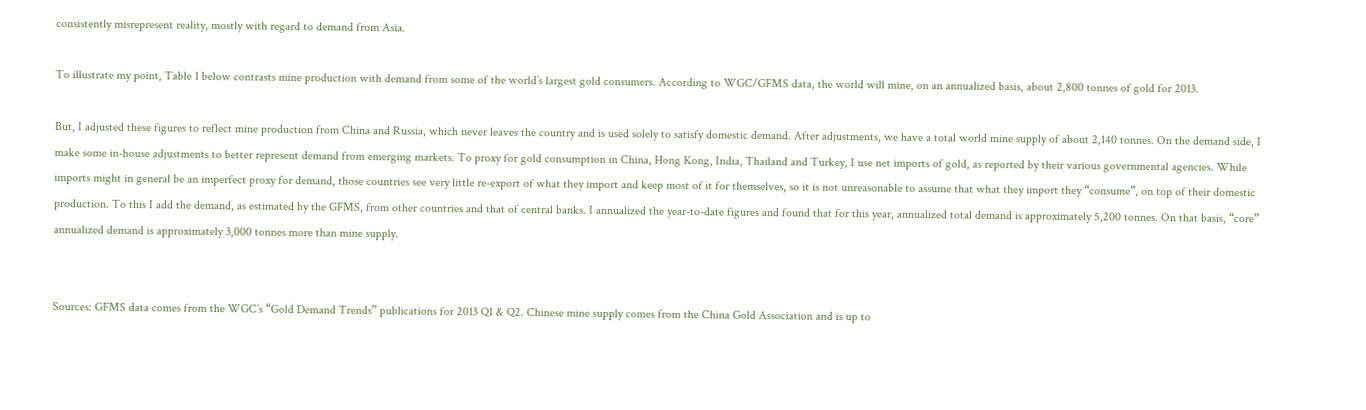consistently misrepresent reality, mostly with regard to demand from Asia.

To illustrate my point, Table 1 below contrasts mine production with demand from some of the world’s largest gold consumers. According to WGC/GFMS data, the world will mine, on an annualized basis, about 2,800 tonnes of gold for 2013.

But, I adjusted these figures to reflect mine production from China and Russia, which never leaves the country and is used solely to satisfy domestic demand. After adjustments, we have a total world mine supply of about 2,140 tonnes. On the demand side, I make some in-house adjustments to better represent demand from emerging markets. To proxy for gold consumption in China, Hong Kong, India, Thailand and Turkey, I use net imports of gold, as reported by their various governmental agencies. While imports might in general be an imperfect proxy for demand, those countries see very little re-export of what they import and keep most of it for themselves, so it is not unreasonable to assume that what they import they “consume”, on top of their domestic production. To this I add the demand, as estimated by the GFMS, from other countries and that of central banks. I annualized the year-to-date figures and found that for this year, annualized total demand is approximately 5,200 tonnes. On that basis, “core” annualized demand is approximately 3,000 tonnes more than mine supply.


Sources: GFMS data comes from the WGC’s “Gold Demand Trends” publications for 2013 Q1 & Q2. Chinese mine supply comes from the China Gold Association and is up to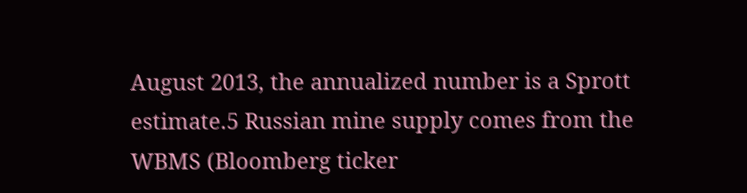August 2013, the annualized number is a Sprott estimate.5 Russian mine supply comes from the WBMS (Bloomberg ticker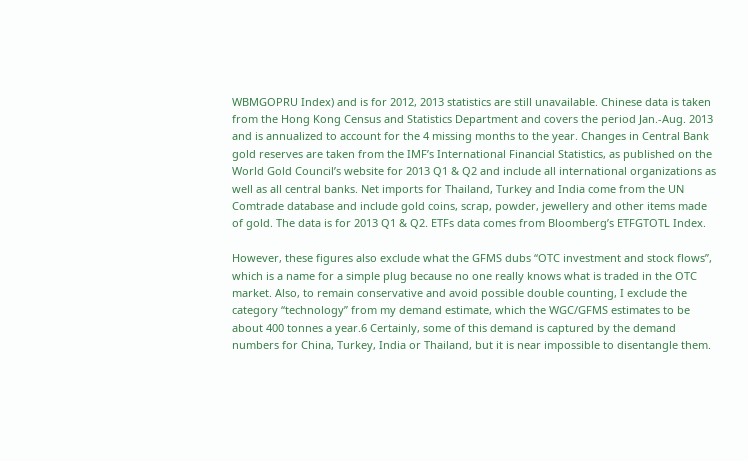WBMGOPRU Index) and is for 2012, 2013 statistics are still unavailable. Chinese data is taken from the Hong Kong Census and Statistics Department and covers the period Jan.-Aug. 2013 and is annualized to account for the 4 missing months to the year. Changes in Central Bank gold reserves are taken from the IMF’s International Financial Statistics, as published on the World Gold Council’s website for 2013 Q1 & Q2 and include all international organizations as well as all central banks. Net imports for Thailand, Turkey and India come from the UN Comtrade database and include gold coins, scrap, powder, jewellery and other items made of gold. The data is for 2013 Q1 & Q2. ETFs data comes from Bloomberg’s ETFGTOTL Index.

However, these figures also exclude what the GFMS dubs “OTC investment and stock flows”, which is a name for a simple plug because no one really knows what is traded in the OTC market. Also, to remain conservative and avoid possible double counting, I exclude the category “technology” from my demand estimate, which the WGC/GFMS estimates to be about 400 tonnes a year.6 Certainly, some of this demand is captured by the demand numbers for China, Turkey, India or Thailand, but it is near impossible to disentangle them.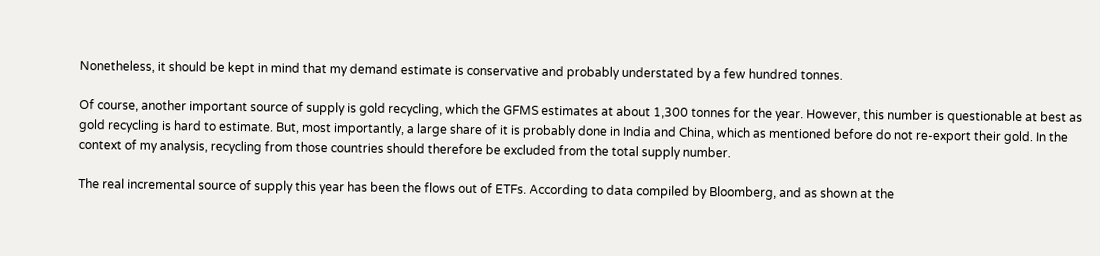Nonetheless, it should be kept in mind that my demand estimate is conservative and probably understated by a few hundred tonnes.

Of course, another important source of supply is gold recycling, which the GFMS estimates at about 1,300 tonnes for the year. However, this number is questionable at best as gold recycling is hard to estimate. But, most importantly, a large share of it is probably done in India and China, which as mentioned before do not re-export their gold. In the context of my analysis, recycling from those countries should therefore be excluded from the total supply number.

The real incremental source of supply this year has been the flows out of ETFs. According to data compiled by Bloomberg, and as shown at the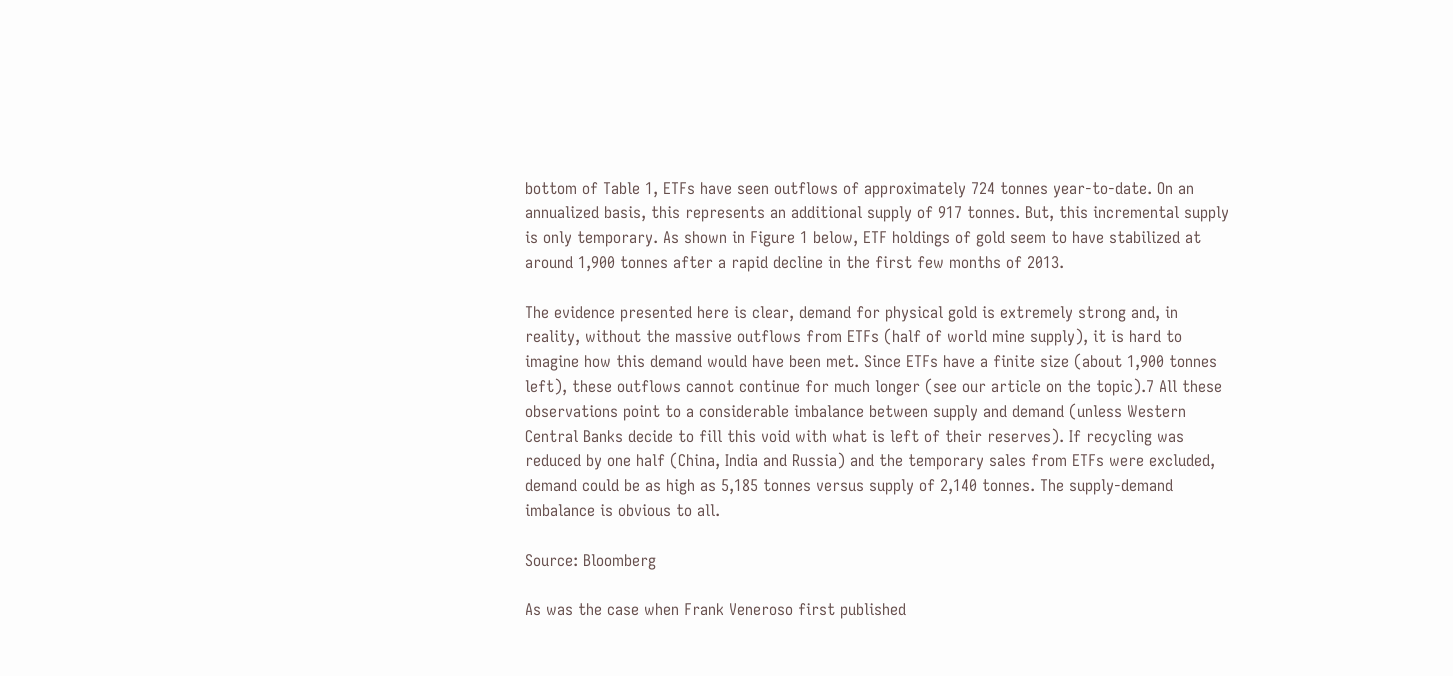bottom of Table 1, ETFs have seen outflows of approximately 724 tonnes year-to-date. On an annualized basis, this represents an additional supply of 917 tonnes. But, this incremental supply is only temporary. As shown in Figure 1 below, ETF holdings of gold seem to have stabilized at around 1,900 tonnes after a rapid decline in the first few months of 2013.

The evidence presented here is clear, demand for physical gold is extremely strong and, in reality, without the massive outflows from ETFs (half of world mine supply), it is hard to imagine how this demand would have been met. Since ETFs have a finite size (about 1,900 tonnes left), these outflows cannot continue for much longer (see our article on the topic).7 All these observations point to a considerable imbalance between supply and demand (unless Western Central Banks decide to fill this void with what is left of their reserves). If recycling was reduced by one half (China, India and Russia) and the temporary sales from ETFs were excluded, demand could be as high as 5,185 tonnes versus supply of 2,140 tonnes. The supply-demand imbalance is obvious to all.

Source: Bloomberg

As was the case when Frank Veneroso first published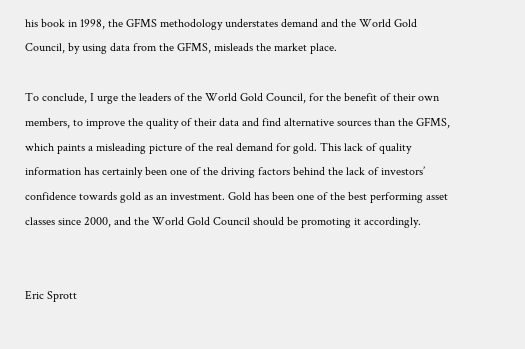his book in 1998, the GFMS methodology understates demand and the World Gold Council, by using data from the GFMS, misleads the market place.

To conclude, I urge the leaders of the World Gold Council, for the benefit of their own members, to improve the quality of their data and find alternative sources than the GFMS, which paints a misleading picture of the real demand for gold. This lack of quality information has certainly been one of the driving factors behind the lack of investors’ confidence towards gold as an investment. Gold has been one of the best performing asset classes since 2000, and the World Gold Council should be promoting it accordingly.


Eric Sprott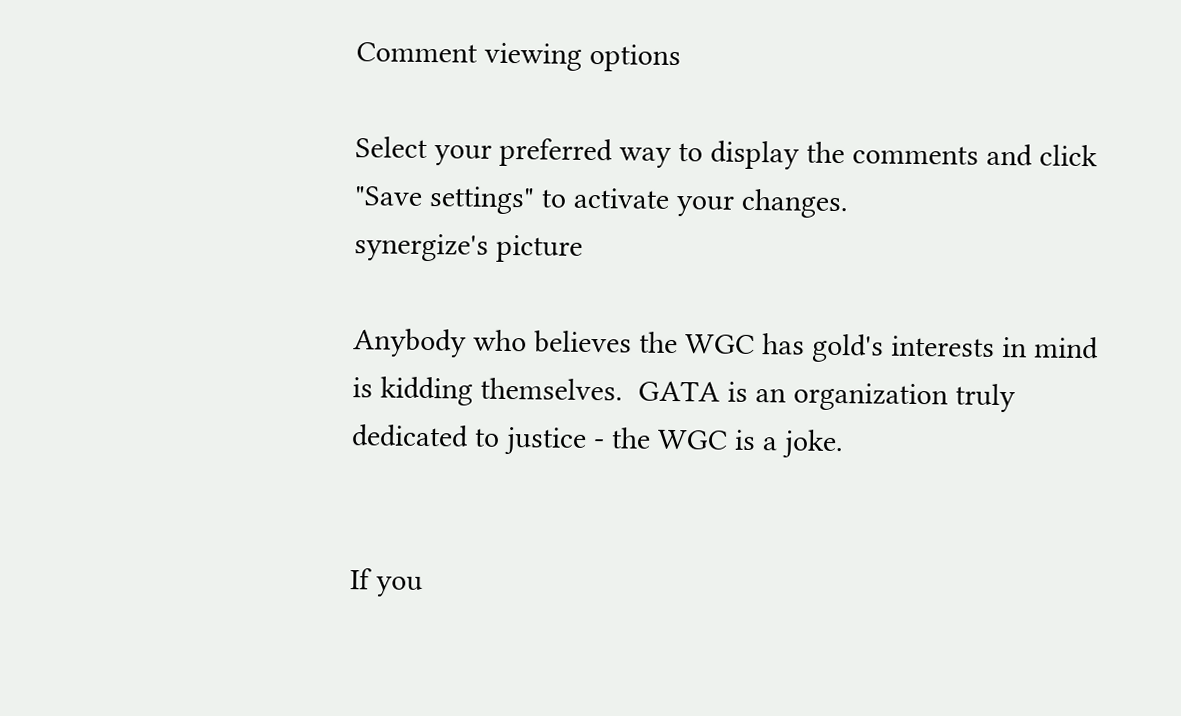Comment viewing options

Select your preferred way to display the comments and click "Save settings" to activate your changes.
synergize's picture

Anybody who believes the WGC has gold's interests in mind is kidding themselves.  GATA is an organization truly dedicated to justice - the WGC is a joke.


If you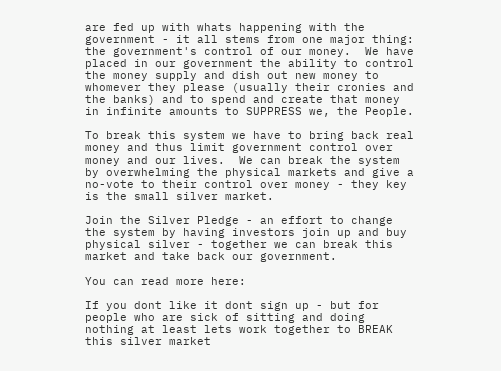are fed up with whats happening with the government - it all stems from one major thing: the government's control of our money.  We have placed in our government the ability to control the money supply and dish out new money to whomever they please (usually their cronies and the banks) and to spend and create that money in infinite amounts to SUPPRESS we, the People.

To break this system we have to bring back real money and thus limit government control over money and our lives.  We can break the system by overwhelming the physical markets and give a no-vote to their control over money - they key is the small silver market.

Join the Silver Pledge - an effort to change the system by having investors join up and buy physical silver - together we can break this market and take back our government.

You can read more here:

If you dont like it dont sign up - but for people who are sick of sitting and doing nothing at least lets work together to BREAK this silver market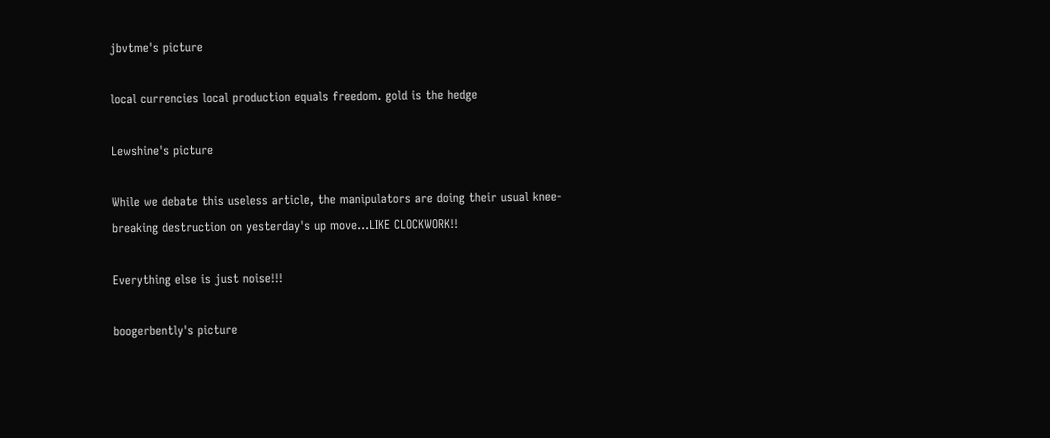jbvtme's picture

local currencies local production equals freedom. gold is the hedge

Lewshine's picture

While we debate this useless article, the manipulators are doing their usual knee-breaking destruction on yesterday's up move...LIKE CLOCKWORK!!

Everything else is just noise!!!

boogerbently's picture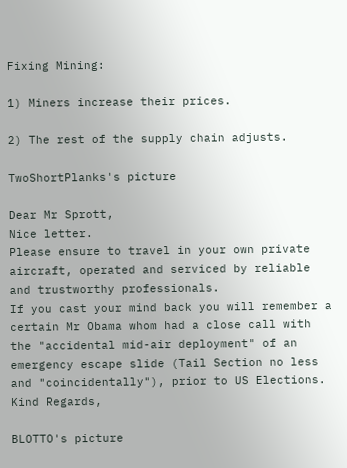Fixing Mining:

1) Miners increase their prices.

2) The rest of the supply chain adjusts.

TwoShortPlanks's picture

Dear Mr Sprott,
Nice letter.
Please ensure to travel in your own private aircraft, operated and serviced by reliable and trustworthy professionals.
If you cast your mind back you will remember a certain Mr Obama whom had a close call with the "accidental mid-air deployment" of an emergency escape slide (Tail Section no less and "coincidentally"), prior to US Elections.
Kind Regards,

BLOTTO's picture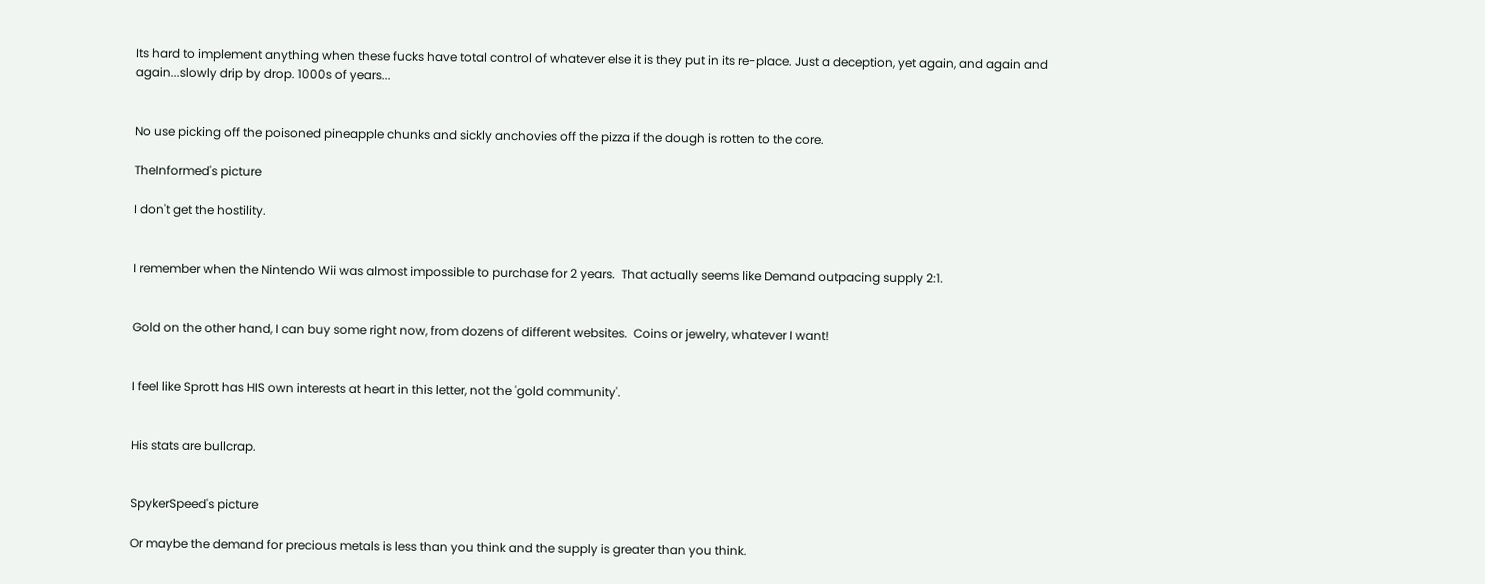Its hard to implement anything when these fucks have total control of whatever else it is they put in its re-place. Just a deception, yet again, and again and again...slowly drip by drop. 1000s of years...


No use picking off the poisoned pineapple chunks and sickly anchovies off the pizza if the dough is rotten to the core.

TheInformed's picture

I don't get the hostility.


I remember when the Nintendo Wii was almost impossible to purchase for 2 years.  That actually seems like Demand outpacing supply 2:1.


Gold on the other hand, I can buy some right now, from dozens of different websites.  Coins or jewelry, whatever I want!


I feel like Sprott has HIS own interests at heart in this letter, not the 'gold community'.


His stats are bullcrap.


SpykerSpeed's picture

Or maybe the demand for precious metals is less than you think and the supply is greater than you think.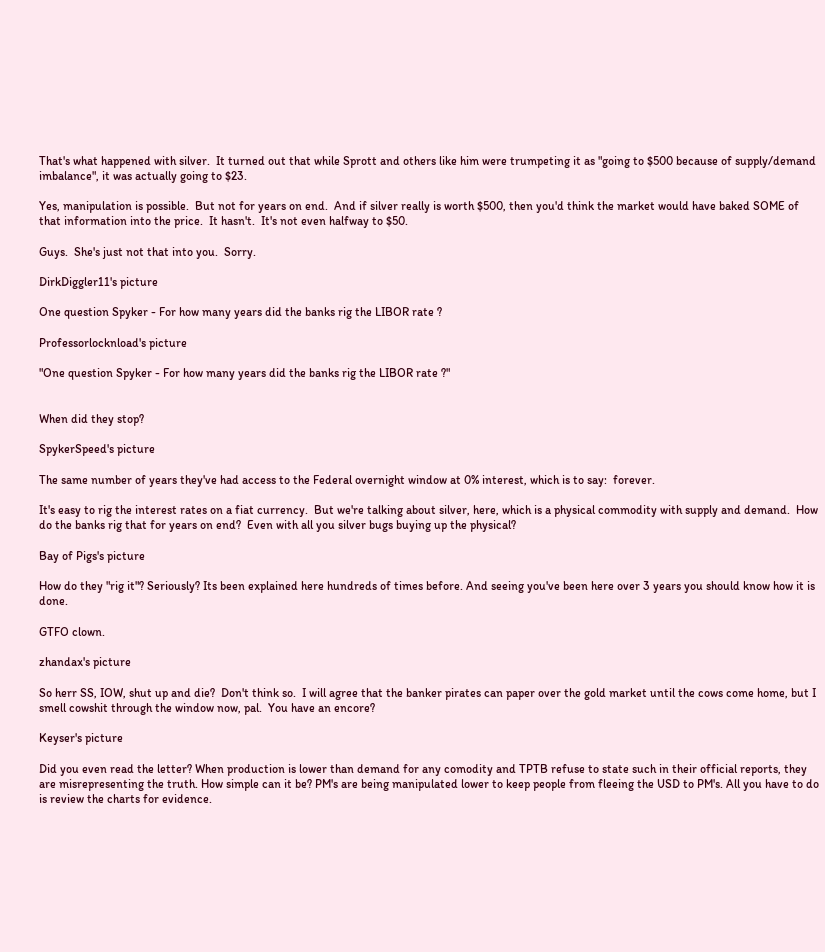That's what happened with silver.  It turned out that while Sprott and others like him were trumpeting it as "going to $500 because of supply/demand imbalance", it was actually going to $23.

Yes, manipulation is possible.  But not for years on end.  And if silver really is worth $500, then you'd think the market would have baked SOME of that information into the price.  It hasn't.  It's not even halfway to $50.

Guys.  She's just not that into you.  Sorry.

DirkDiggler11's picture

One question Spyker - For how many years did the banks rig the LIBOR rate ?

Professorlocknload's picture

"One question Spyker - For how many years did the banks rig the LIBOR rate ?"


When did they stop?

SpykerSpeed's picture

The same number of years they've had access to the Federal overnight window at 0% interest, which is to say:  forever.

It's easy to rig the interest rates on a fiat currency.  But we're talking about silver, here, which is a physical commodity with supply and demand.  How do the banks rig that for years on end?  Even with all you silver bugs buying up the physical?

Bay of Pigs's picture

How do they "rig it"? Seriously? Its been explained here hundreds of times before. And seeing you've been here over 3 years you should know how it is done.

GTFO clown.

zhandax's picture

So herr SS, IOW, shut up and die?  Don't think so.  I will agree that the banker pirates can paper over the gold market until the cows come home, but I smell cowshit through the window now, pal.  You have an encore?

Keyser's picture

Did you even read the letter? When production is lower than demand for any comodity and TPTB refuse to state such in their official reports, they are misrepresenting the truth. How simple can it be? PM's are being manipulated lower to keep people from fleeing the USD to PM's. All you have to do is review the charts for evidence.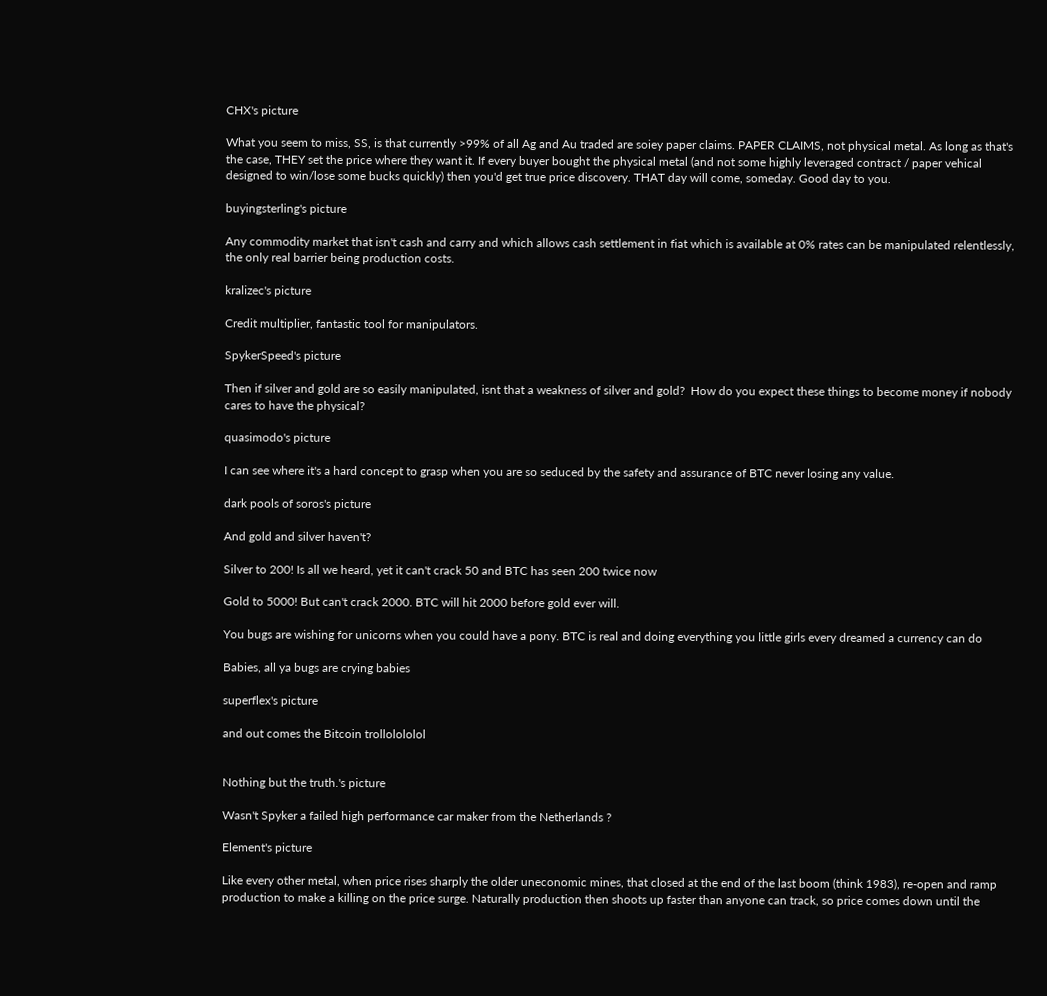CHX's picture

What you seem to miss, SS, is that currently >99% of all Ag and Au traded are soiey paper claims. PAPER CLAIMS, not physical metal. As long as that's the case, THEY set the price where they want it. If every buyer bought the physical metal (and not some highly leveraged contract / paper vehical designed to win/lose some bucks quickly) then you'd get true price discovery. THAT day will come, someday. Good day to you.

buyingsterling's picture

Any commodity market that isn't cash and carry and which allows cash settlement in fiat which is available at 0% rates can be manipulated relentlessly, the only real barrier being production costs.

kralizec's picture

Credit multiplier, fantastic tool for manipulators.

SpykerSpeed's picture

Then if silver and gold are so easily manipulated, isnt that a weakness of silver and gold?  How do you expect these things to become money if nobody cares to have the physical?

quasimodo's picture

I can see where it's a hard concept to grasp when you are so seduced by the safety and assurance of BTC never losing any value.

dark pools of soros's picture

And gold and silver haven't?

Silver to 200! Is all we heard, yet it can't crack 50 and BTC has seen 200 twice now

Gold to 5000! But can't crack 2000. BTC will hit 2000 before gold ever will.

You bugs are wishing for unicorns when you could have a pony. BTC is real and doing everything you little girls every dreamed a currency can do

Babies, all ya bugs are crying babies

superflex's picture

and out comes the Bitcoin trollolololol


Nothing but the truth.'s picture

Wasn't Spyker a failed high performance car maker from the Netherlands ?

Element's picture

Like every other metal, when price rises sharply the older uneconomic mines, that closed at the end of the last boom (think 1983), re-open and ramp production to make a killing on the price surge. Naturally production then shoots up faster than anyone can track, so price comes down until the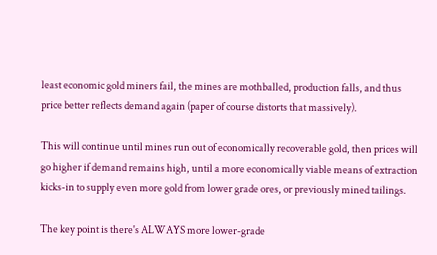least economic gold miners fail, the mines are mothballed, production falls, and thus price better reflects demand again (paper of course distorts that massively).

This will continue until mines run out of economically recoverable gold, then prices will go higher if demand remains high, until a more economically viable means of extraction kicks-in to supply even more gold from lower grade ores, or previously mined tailings.

The key point is there's ALWAYS more lower-grade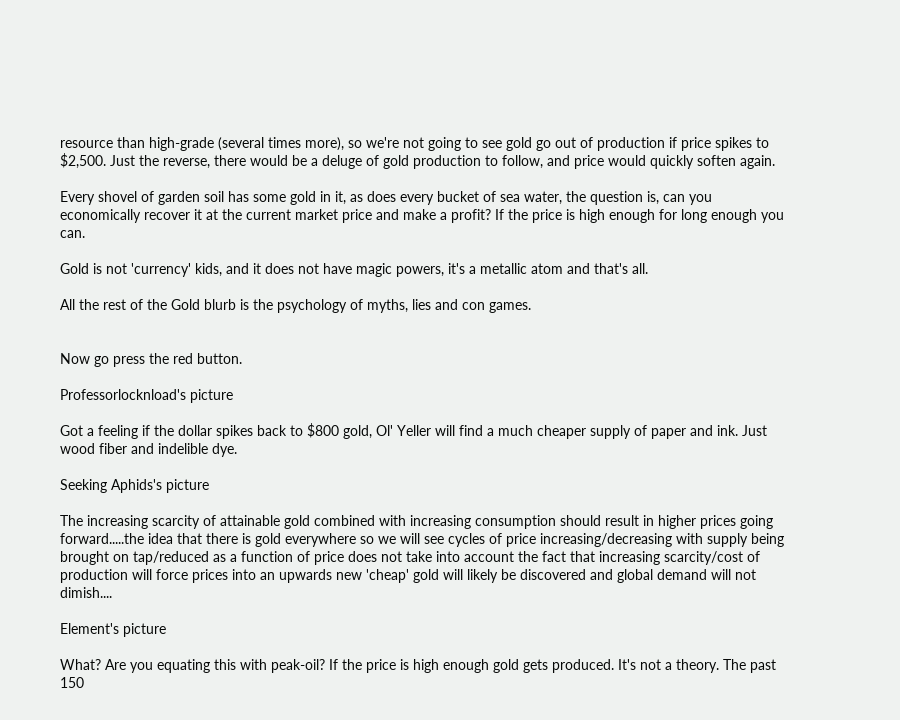resource than high-grade (several times more), so we're not going to see gold go out of production if price spikes to $2,500. Just the reverse, there would be a deluge of gold production to follow, and price would quickly soften again.

Every shovel of garden soil has some gold in it, as does every bucket of sea water, the question is, can you economically recover it at the current market price and make a profit? If the price is high enough for long enough you can.

Gold is not 'currency' kids, and it does not have magic powers, it's a metallic atom and that's all.

All the rest of the Gold blurb is the psychology of myths, lies and con games.


Now go press the red button.

Professorlocknload's picture

Got a feeling if the dollar spikes back to $800 gold, Ol' Yeller will find a much cheaper supply of paper and ink. Just wood fiber and indelible dye.

Seeking Aphids's picture

The increasing scarcity of attainable gold combined with increasing consumption should result in higher prices going forward.....the idea that there is gold everywhere so we will see cycles of price increasing/decreasing with supply being brought on tap/reduced as a function of price does not take into account the fact that increasing scarcity/cost of production will force prices into an upwards new 'cheap' gold will likely be discovered and global demand will not dimish....

Element's picture

What? Are you equating this with peak-oil? If the price is high enough gold gets produced. It's not a theory. The past 150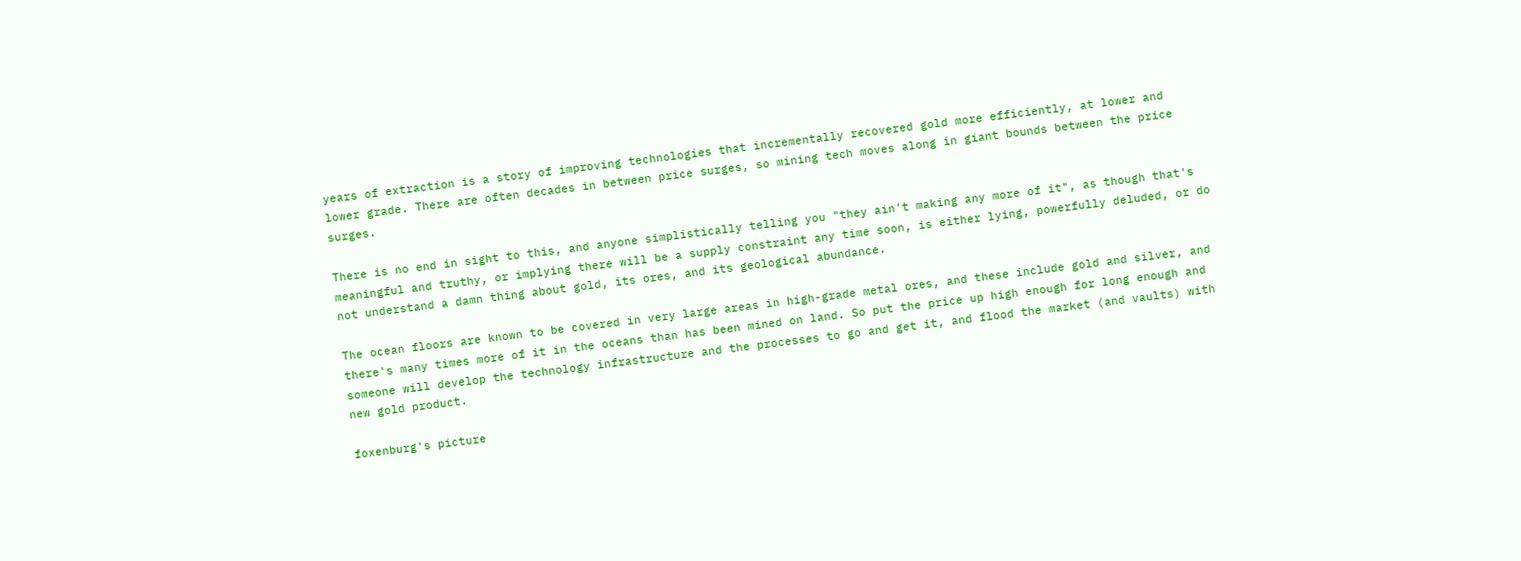years of extraction is a story of improving technologies that incrementally recovered gold more efficiently, at lower and lower grade. There are often decades in between price surges, so mining tech moves along in giant bounds between the price surges.

There is no end in sight to this, and anyone simplistically telling you "they ain't making any more of it", as though that's meaningful and truthy, or implying there will be a supply constraint any time soon, is either lying, powerfully deluded, or do not understand a damn thing about gold, its ores, and its geological abundance.

The ocean floors are known to be covered in very large areas in high-grade metal ores, and these include gold and silver, and there's many times more of it in the oceans than has been mined on land. So put the price up high enough for long enough and someone will develop the technology infrastructure and the processes to go and get it, and flood the market (and vaults) with new gold product.

foxenburg's picture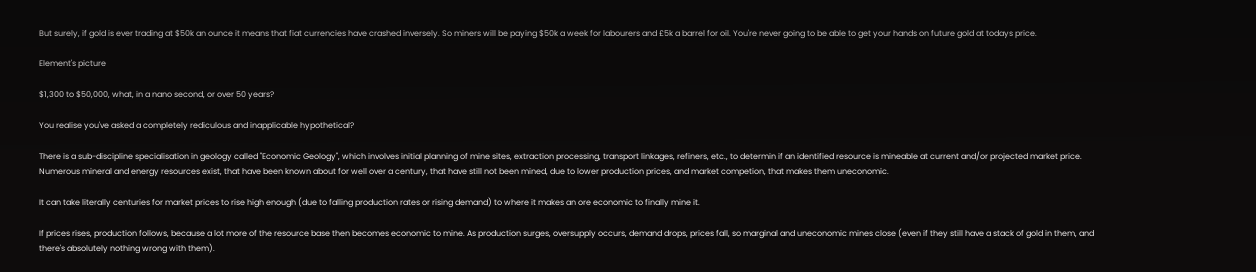But surely, if gold is ever trading at $50k an ounce it means that fiat currencies have crashed inversely. So miners will be paying $50k a week for labourers and £5k a barrel for oil. You're never going to be able to get your hands on future gold at todays price.

Element's picture

$1,300 to $50,000, what, in a nano second, or over 50 years?

You realise you've asked a completely rediculous and inapplicable hypothetical?

There is a sub-discipline specialisation in geology called "Economic Geology", which involves initial planning of mine sites, extraction processing, transport linkages, refiners, etc., to determin if an identified resource is mineable at current and/or projected market price. Numerous mineral and energy resources exist, that have been known about for well over a century, that have still not been mined, due to lower production prices, and market competion, that makes them uneconomic.

It can take literally centuries for market prices to rise high enough (due to falling production rates or rising demand) to where it makes an ore economic to finally mine it.

If prices rises, production follows, because a lot more of the resource base then becomes economic to mine. As production surges, oversupply occurs, demand drops, prices fall, so marginal and uneconomic mines close (even if they still have a stack of gold in them, and there's absolutely nothing wrong with them).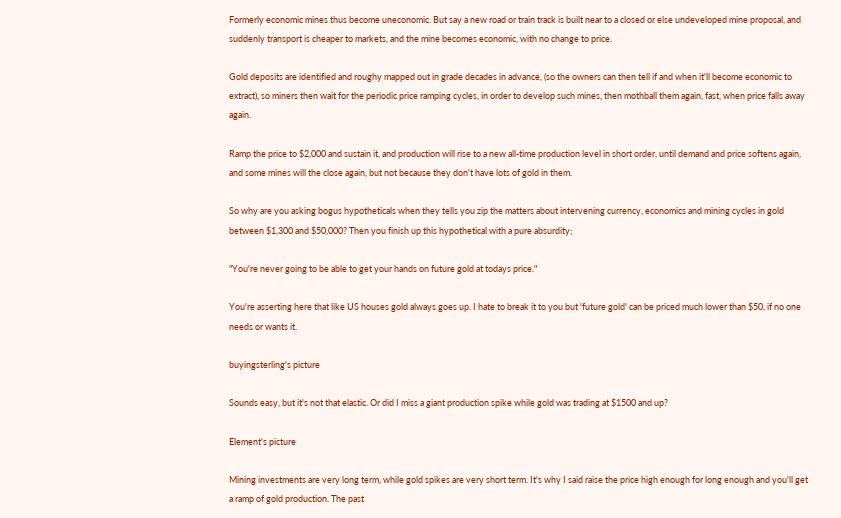Formerly economic mines thus become uneconomic. But say a new road or train track is built near to a closed or else undeveloped mine proposal, and suddenly transport is cheaper to markets, and the mine becomes economic, with no change to price.

Gold deposits are identified and roughy mapped out in grade decades in advance, (so the owners can then tell if and when it'll become economic to extract), so miners then wait for the periodic price ramping cycles, in order to develop such mines, then mothball them again, fast, when price falls away again.

Ramp the price to $2,000 and sustain it, and production will rise to a new all-time production level in short order, until demand and price softens again, and some mines will the close again, but not because they don't have lots of gold in them.

So why are you asking bogus hypotheticals when they tells you zip the matters about intervening currency, economics and mining cycles in gold between $1,300 and $50,000? Then you finish up this hypothetical with a pure absurdity;

"You're never going to be able to get your hands on future gold at todays price."

You're asserting here that like US houses gold always goes up. I hate to break it to you but 'future gold' can be priced much lower than $50, if no one needs or wants it.

buyingsterling's picture

Sounds easy, but it's not that elastic. Or did I miss a giant production spike while gold was trading at $1500 and up?

Element's picture

Mining investments are very long term, while gold spikes are very short term. It's why I said raise the price high enough for long enough and you'll get a ramp of gold production. The past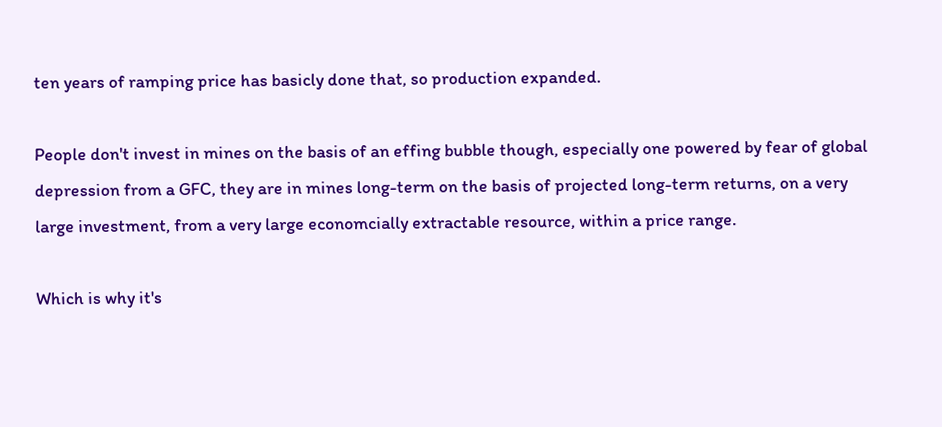ten years of ramping price has basicly done that, so production expanded.

People don't invest in mines on the basis of an effing bubble though, especially one powered by fear of global depression from a GFC, they are in mines long-term on the basis of projected long-term returns, on a very large investment, from a very large economcially extractable resource, within a price range.

Which is why it's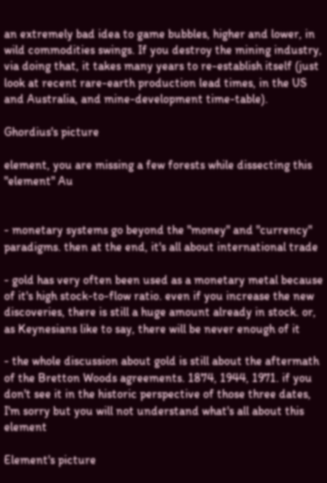an extremely bad idea to game bubbles, higher and lower, in wild commodities swings. If you destroy the mining industry, via doing that, it takes many years to re-establish itself (just look at recent rare-earth production lead times, in the US and Australia, and mine-development time-table).

Ghordius's picture

element, you are missing a few forests while dissecting this "element" Au


- monetary systems go beyond the "money" and "currency" paradigms. then at the end, it's all about international trade

- gold has very often been used as a monetary metal because of it's high stock-to-flow ratio. even if you increase the new discoveries, there is still a huge amount already in stock. or, as Keynesians like to say, there will be never enough of it

- the whole discussion about gold is still about the aftermath of the Bretton Woods agreements. 1874, 1944, 1971. if you don't see it in the historic perspective of those three dates, I'm sorry but you will not understand what's all about this element

Element's picture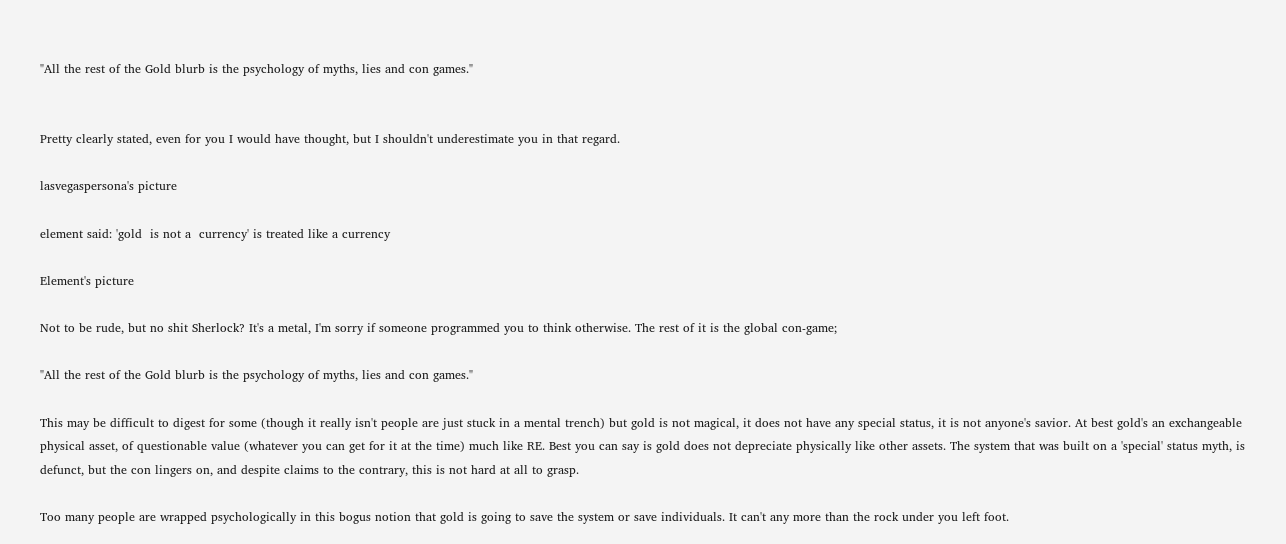"All the rest of the Gold blurb is the psychology of myths, lies and con games."


Pretty clearly stated, even for you I would have thought, but I shouldn't underestimate you in that regard.

lasvegaspersona's picture

element said: 'gold  is not a  currency' is treated like a currency

Element's picture

Not to be rude, but no shit Sherlock? It's a metal, I'm sorry if someone programmed you to think otherwise. The rest of it is the global con-game;

"All the rest of the Gold blurb is the psychology of myths, lies and con games."

This may be difficult to digest for some (though it really isn't people are just stuck in a mental trench) but gold is not magical, it does not have any special status, it is not anyone's savior. At best gold's an exchangeable physical asset, of questionable value (whatever you can get for it at the time) much like RE. Best you can say is gold does not depreciate physically like other assets. The system that was built on a 'special' status myth, is defunct, but the con lingers on, and despite claims to the contrary, this is not hard at all to grasp.

Too many people are wrapped psychologically in this bogus notion that gold is going to save the system or save individuals. It can't any more than the rock under you left foot.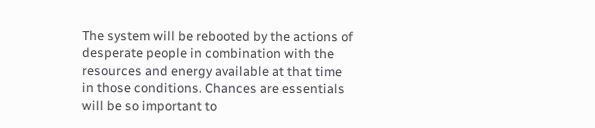The system will be rebooted by the actions of desperate people in combination with the resources and energy available at that time in those conditions. Chances are essentials will be so important to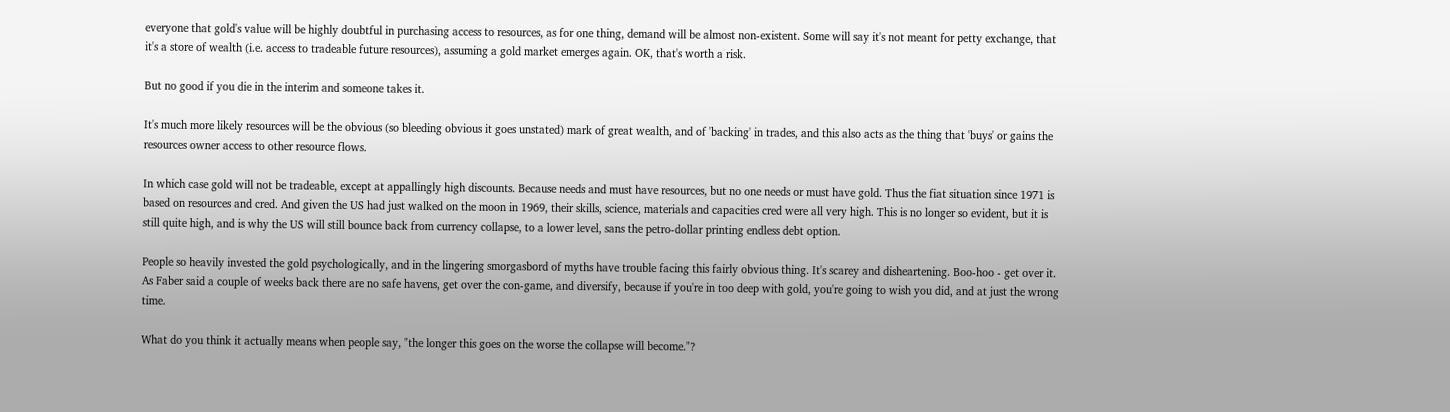everyone that gold's value will be highly doubtful in purchasing access to resources, as for one thing, demand will be almost non-existent. Some will say it's not meant for petty exchange, that it's a store of wealth (i.e. access to tradeable future resources), assuming a gold market emerges again. OK, that's worth a risk.

But no good if you die in the interim and someone takes it.

It's much more likely resources will be the obvious (so bleeding obvious it goes unstated) mark of great wealth, and of 'backing' in trades, and this also acts as the thing that 'buys' or gains the resources owner access to other resource flows.

In which case gold will not be tradeable, except at appallingly high discounts. Because needs and must have resources, but no one needs or must have gold. Thus the fiat situation since 1971 is based on resources and cred. And given the US had just walked on the moon in 1969, their skills, science, materials and capacities cred were all very high. This is no longer so evident, but it is still quite high, and is why the US will still bounce back from currency collapse, to a lower level, sans the petro-dollar printing endless debt option.

People so heavily invested the gold psychologically, and in the lingering smorgasbord of myths have trouble facing this fairly obvious thing. It's scarey and disheartening. Boo-hoo - get over it. As Faber said a couple of weeks back there are no safe havens, get over the con-game, and diversify, because if you're in too deep with gold, you're going to wish you did, and at just the wrong time.

What do you think it actually means when people say, "the longer this goes on the worse the collapse will become."?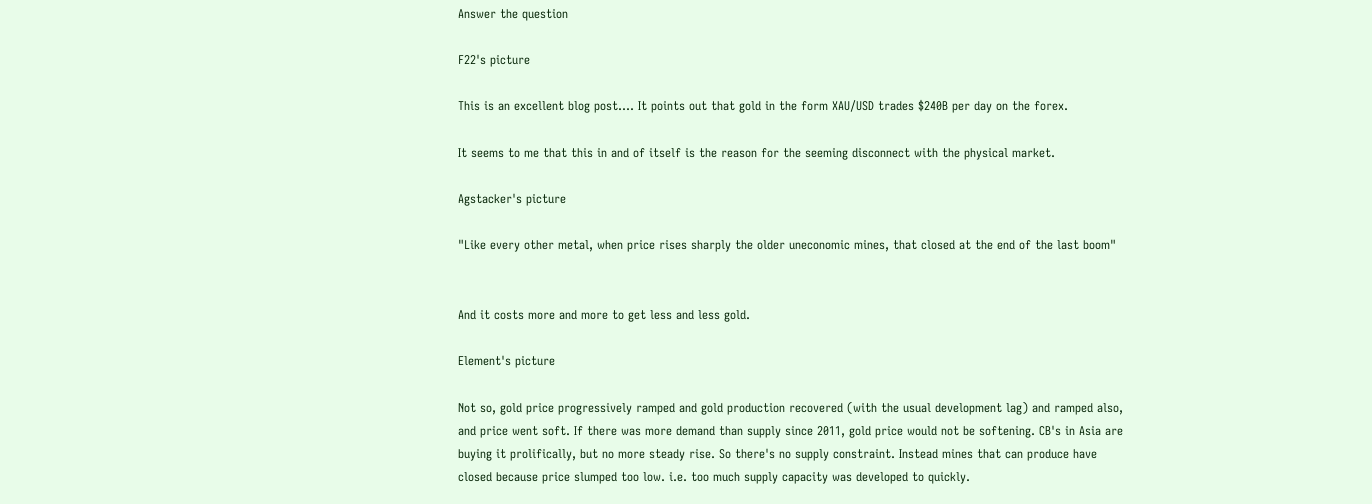Answer the question

F22's picture

This is an excellent blog post.... It points out that gold in the form XAU/USD trades $240B per day on the forex.

It seems to me that this in and of itself is the reason for the seeming disconnect with the physical market.

Agstacker's picture

"Like every other metal, when price rises sharply the older uneconomic mines, that closed at the end of the last boom"


And it costs more and more to get less and less gold.

Element's picture

Not so, gold price progressively ramped and gold production recovered (with the usual development lag) and ramped also, and price went soft. If there was more demand than supply since 2011, gold price would not be softening. CB's in Asia are buying it prolifically, but no more steady rise. So there's no supply constraint. Instead mines that can produce have closed because price slumped too low. i.e. too much supply capacity was developed to quickly.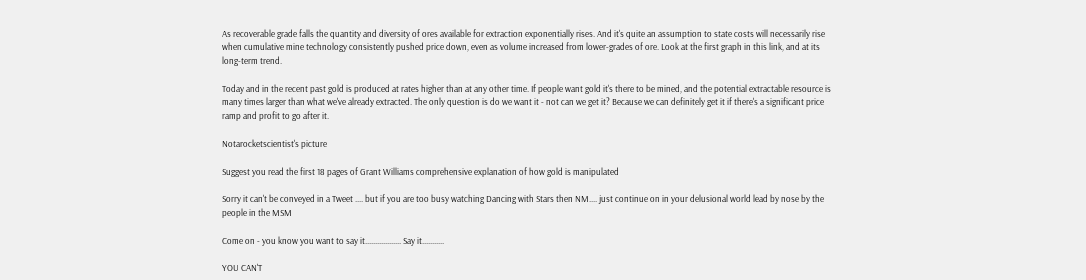As recoverable grade falls the quantity and diversity of ores available for extraction exponentially rises. And it's quite an assumption to state costs will necessarily rise when cumulative mine technology consistently pushed price down, even as volume increased from lower-grades of ore. Look at the first graph in this link, and at its long-term trend.

Today and in the recent past gold is produced at rates higher than at any other time. If people want gold it's there to be mined, and the potential extractable resource is many times larger than what we've already extracted. The only question is do we want it - not can we get it? Because we can definitely get it if there's a significant price ramp and profit to go after it.

Notarocketscientist's picture

Suggest you read the first 18 pages of Grant Williams comprehensive explanation of how gold is manipulated

Sorry it can't be conveyed in a Tweet .... but if you are too busy watching Dancing with Stars then NM.... just continue on in your delusional world lead by nose by the people in the MSM

Come on - you know you want to say it.................. Say it...........

YOU CAN'T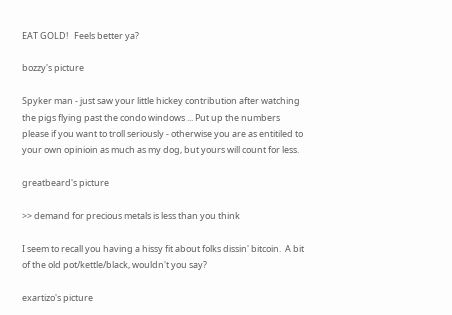EAT GOLD!   Feels better ya?

bozzy's picture

Spyker man - just saw your little hickey contribution after watching the pigs flying past the condo windows ... Put up the numbers please if you want to troll seriously - otherwise you are as entitiled to your own opinioin as much as my dog, but yours will count for less.

greatbeard's picture

>> demand for precious metals is less than you think

I seem to recall you having a hissy fit about folks dissin' bitcoin.  A bit of the old pot/kettle/black, wouldn't you say?

exartizo's picture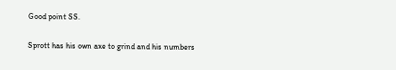Good point SS.

Sprott has his own axe to grind and his numbers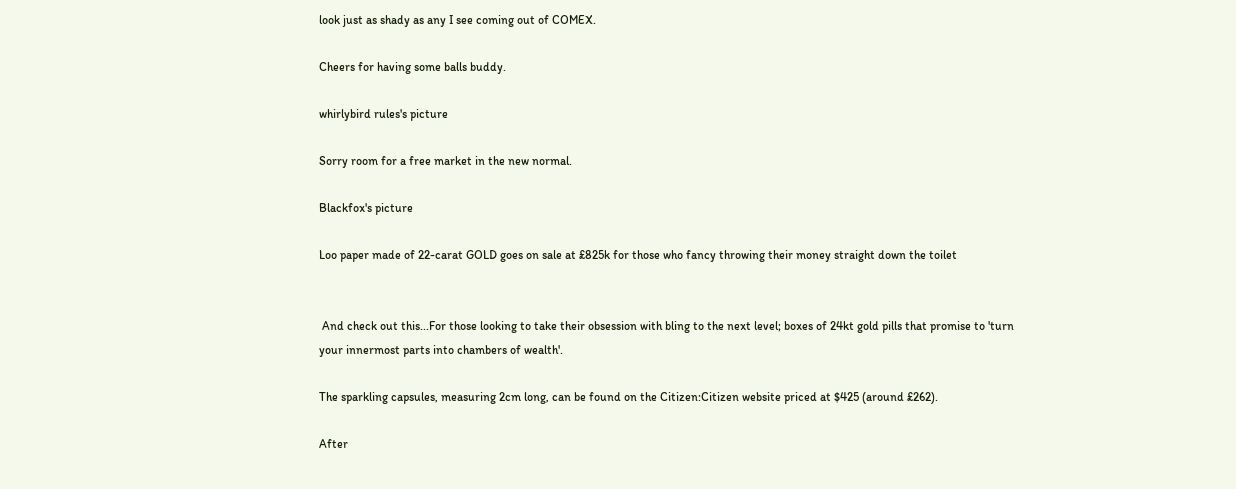look just as shady as any I see coming out of COMEX.

Cheers for having some balls buddy.

whirlybird rules's picture

Sorry room for a free market in the new normal.

Blackfox's picture

Loo paper made of 22-carat GOLD goes on sale at £825k for those who fancy throwing their money straight down the toilet


 And check out this...For those looking to take their obsession with bling to the next level; boxes of 24kt gold pills that promise to 'turn your innermost parts into chambers of wealth'.

The sparkling capsules, measuring 2cm long, can be found on the Citizen:Citizen website priced at $425 (around £262).

After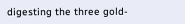digesting the three gold-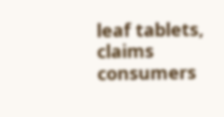leaf tablets, claims consumers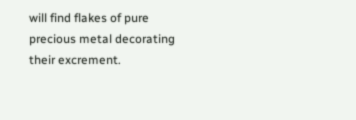will find flakes of pure precious metal decorating their excrement.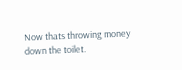Now thats throwing money down the toilet.